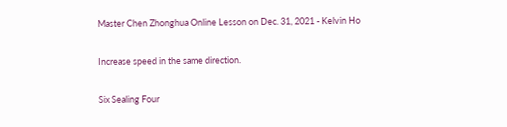Master Chen Zhonghua Online Lesson on Dec. 31, 2021 - Kelvin Ho

Increase speed in the same direction.

Six Sealing Four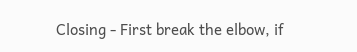Closing - First break the elbow, if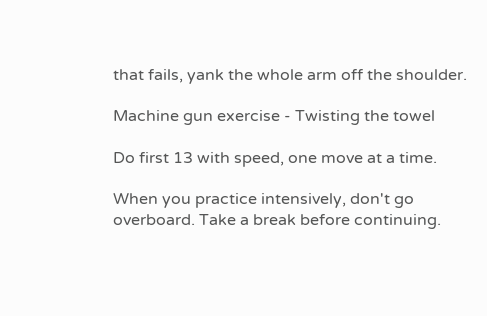that fails, yank the whole arm off the shoulder.

Machine gun exercise - Twisting the towel

Do first 13 with speed, one move at a time.

When you practice intensively, don't go overboard. Take a break before continuing.